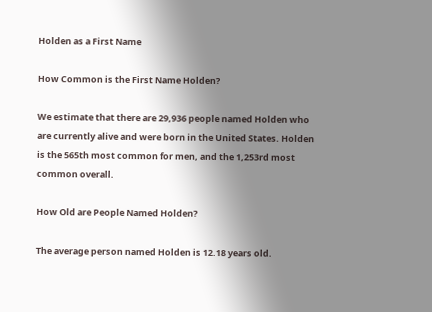Holden as a First Name

How Common is the First Name Holden?

We estimate that there are 29,936 people named Holden who are currently alive and were born in the United States. Holden is the 565th most common for men, and the 1,253rd most common overall.

How Old are People Named Holden?

The average person named Holden is 12.18 years old.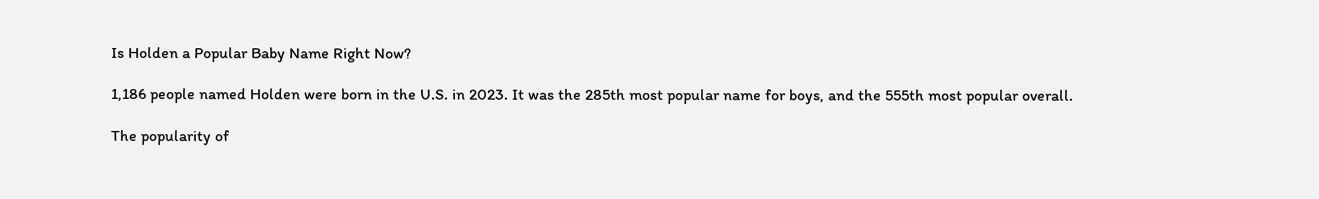Is Holden a Popular Baby Name Right Now?

1,186 people named Holden were born in the U.S. in 2023. It was the 285th most popular name for boys, and the 555th most popular overall.

The popularity of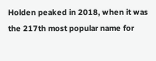Holden peaked in 2018, when it was the 217th most popular name for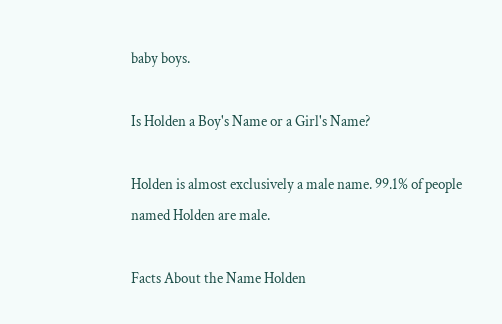baby boys.

Is Holden a Boy's Name or a Girl's Name?

Holden is almost exclusively a male name. 99.1% of people named Holden are male.

Facts About the Name Holden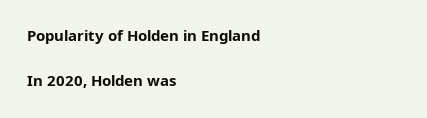Popularity of Holden in England

In 2020, Holden was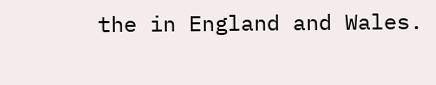the in England and Wales.